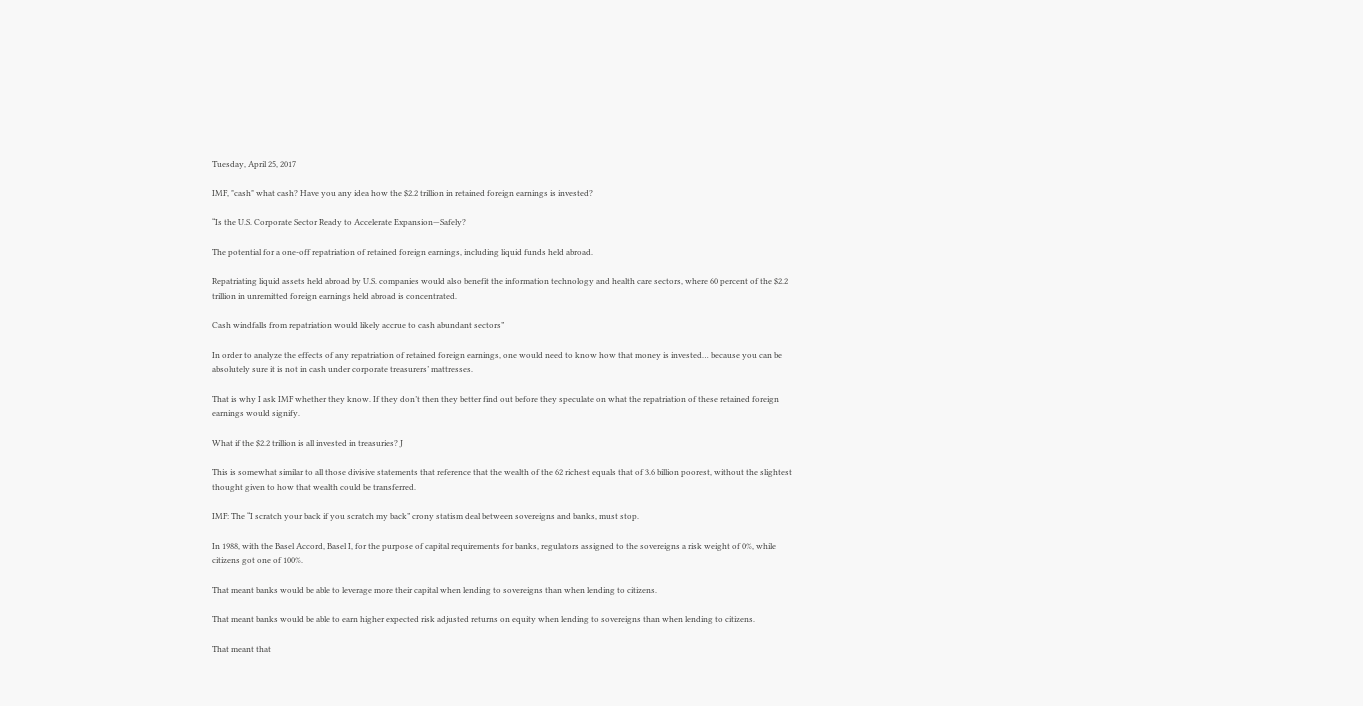Tuesday, April 25, 2017

IMF, "cash" what cash? Have you any idea how the $2.2 trillion in retained foreign earnings is invested?

“Is the U.S. Corporate Sector Ready to Accelerate Expansion—Safely?

The potential for a one-off repatriation of retained foreign earnings, including liquid funds held abroad.

Repatriating liquid assets held abroad by U.S. companies would also benefit the information technology and health care sectors, where 60 percent of the $2.2 trillion in unremitted foreign earnings held abroad is concentrated.

Cash windfalls from repatriation would likely accrue to cash abundant sectors”

In order to analyze the effects of any repatriation of retained foreign earnings, one would need to know how that money is invested… because you can be absolutely sure it is not in cash under corporate treasurers’ mattresses.

That is why I ask IMF whether they know. If they don’t then they better find out before they speculate on what the repatriation of these retained foreign earnings would signify.

What if the $2.2 trillion is all invested in treasuries? J

This is somewhat similar to all those divisive statements that reference that the wealth of the 62 richest equals that of 3.6 billion poorest, without the slightest thought given to how that wealth could be transferred.

IMF: The “I scratch your back if you scratch my back” crony statism deal between sovereigns and banks, must stop.

In 1988, with the Basel Accord, Basel I, for the purpose of capital requirements for banks, regulators assigned to the sovereigns a risk weight of 0%, while citizens got one of 100%.

That meant banks would be able to leverage more their capital when lending to sovereigns than when lending to citizens.

That meant banks would be able to earn higher expected risk adjusted returns on equity when lending to sovereigns than when lending to citizens.

That meant that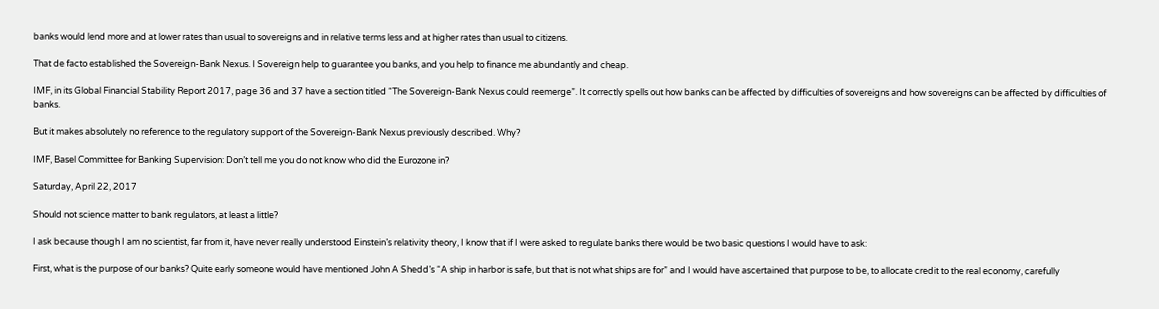banks would lend more and at lower rates than usual to sovereigns and in relative terms less and at higher rates than usual to citizens.

That de facto established the Sovereign-Bank Nexus. I Sovereign help to guarantee you banks, and you help to finance me abundantly and cheap.

IMF, in its Global Financial Stability Report 2017, page 36 and 37 have a section titled “The Sovereign-Bank Nexus could reemerge”. It correctly spells out how banks can be affected by difficulties of sovereigns and how sovereigns can be affected by difficulties of banks.

But it makes absolutely no reference to the regulatory support of the Sovereign-Bank Nexus previously described. Why?

IMF, Basel Committee for Banking Supervision: Don’t tell me you do not know who did the Eurozone in?

Saturday, April 22, 2017

Should not science matter to bank regulators, at least a little?

I ask because though I am no scientist, far from it, have never really understood Einstein’s relativity theory, I know that if I were asked to regulate banks there would be two basic questions I would have to ask:

First, what is the purpose of our banks? Quite early someone would have mentioned John A Shedd’s “A ship in harbor is safe, but that is not what ships are for” and I would have ascertained that purpose to be, to allocate credit to the real economy, carefully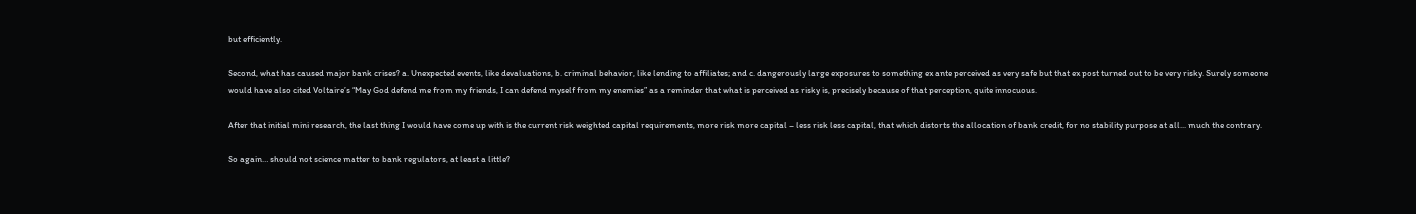but efficiently.

Second, what has caused major bank crises? a. Unexpected events, like devaluations, b. criminal behavior, like lending to affiliates; and c. dangerously large exposures to something ex ante perceived as very safe but that ex post turned out to be very risky. Surely someone would have also cited Voltaire’s “May God defend me from my friends, I can defend myself from my enemies” as a reminder that what is perceived as risky is, precisely because of that perception, quite innocuous.

After that initial mini research, the last thing I would have come up with is the current risk weighted capital requirements, more risk more capital – less risk less capital, that which distorts the allocation of bank credit, for no stability purpose at all... much the contrary.

So again… should not science matter to bank regulators, at least a little?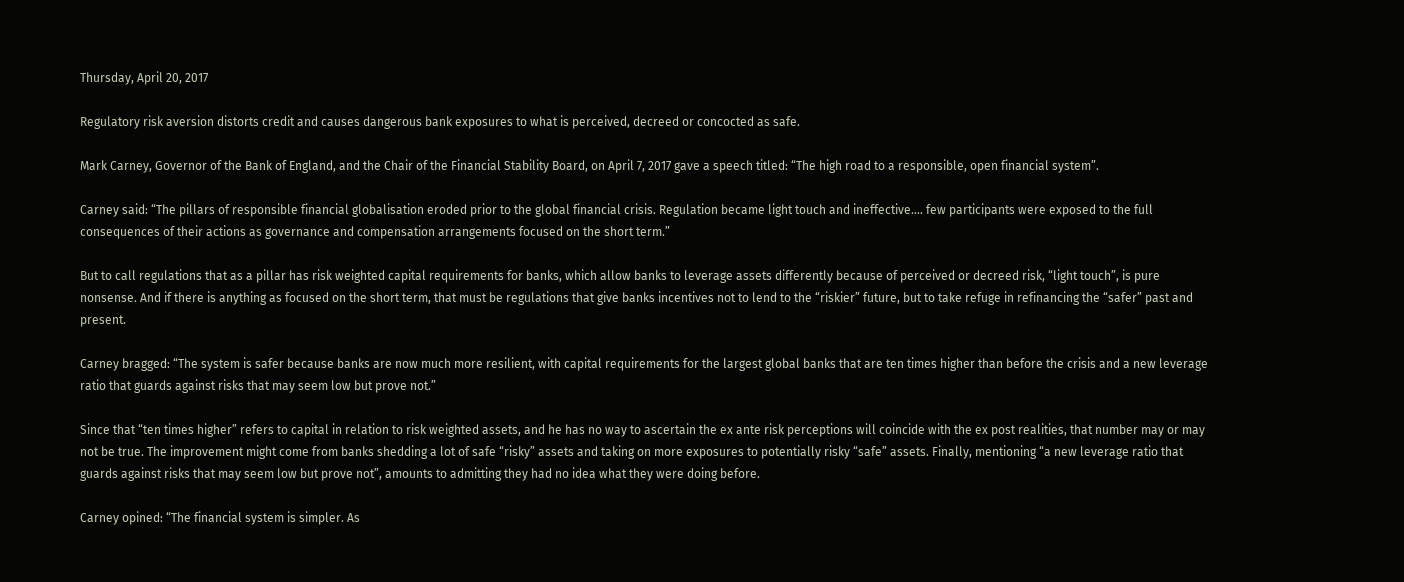Thursday, April 20, 2017

Regulatory risk aversion distorts credit and causes dangerous bank exposures to what is perceived, decreed or concocted as safe.

Mark Carney, Governor of the Bank of England, and the Chair of the Financial Stability Board, on April 7, 2017 gave a speech titled: “The high road to a responsible, open financial system”.

Carney said: “The pillars of responsible financial globalisation eroded prior to the global financial crisis. Regulation became light touch and ineffective…. few participants were exposed to the full consequences of their actions as governance and compensation arrangements focused on the short term.”

But to call regulations that as a pillar has risk weighted capital requirements for banks, which allow banks to leverage assets differently because of perceived or decreed risk, “light touch”, is pure nonsense. And if there is anything as focused on the short term, that must be regulations that give banks incentives not to lend to the “riskier” future, but to take refuge in refinancing the “safer” past and present.

Carney bragged: “The system is safer because banks are now much more resilient, with capital requirements for the largest global banks that are ten times higher than before the crisis and a new leverage ratio that guards against risks that may seem low but prove not.”

Since that “ten times higher” refers to capital in relation to risk weighted assets, and he has no way to ascertain the ex ante risk perceptions will coincide with the ex post realities, that number may or may not be true. The improvement might come from banks shedding a lot of safe “risky” assets and taking on more exposures to potentially risky “safe” assets. Finally, mentioning “a new leverage ratio that guards against risks that may seem low but prove not”, amounts to admitting they had no idea what they were doing before.

Carney opined: “The financial system is simpler. As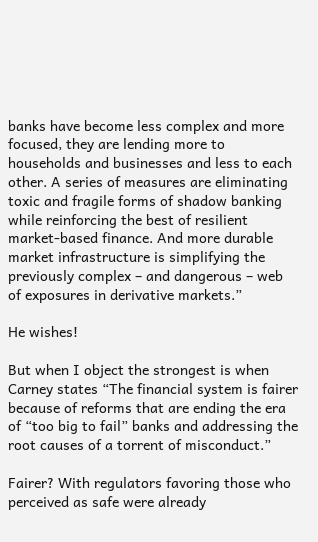banks have become less complex and more focused, they are lending more to households and businesses and less to each other. A series of measures are eliminating toxic and fragile forms of shadow banking while reinforcing the best of resilient market-based finance. And more durable market infrastructure is simplifying the previously complex – and dangerous – web of exposures in derivative markets.”

He wishes!

But when I object the strongest is when Carney states “The financial system is fairer because of reforms that are ending the era of “too big to fail” banks and addressing the root causes of a torrent of misconduct.”

Fairer? With regulators favoring those who perceived as safe were already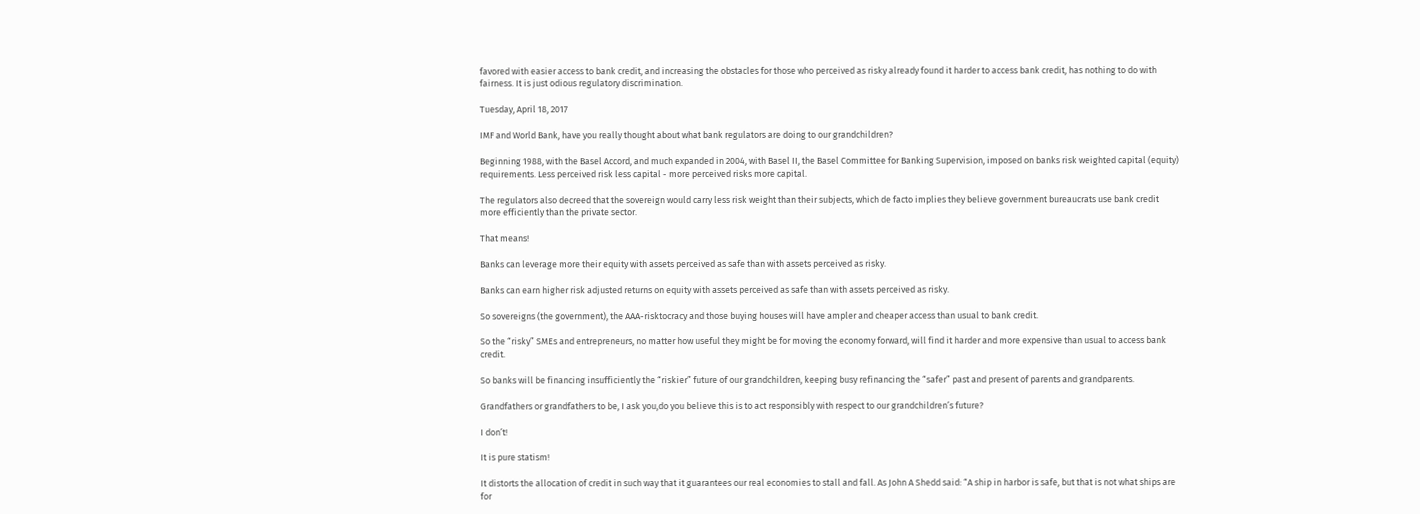favored with easier access to bank credit, and increasing the obstacles for those who perceived as risky already found it harder to access bank credit, has nothing to do with fairness. It is just odious regulatory discrimination.

Tuesday, April 18, 2017

IMF and World Bank, have you really thought about what bank regulators are doing to our grandchildren?

Beginning 1988, with the Basel Accord, and much expanded in 2004, with Basel II, the Basel Committee for Banking Supervision, imposed on banks risk weighted capital (equity) requirements. Less perceived risk less capital - more perceived risks more capital.

The regulators also decreed that the sovereign would carry less risk weight than their subjects, which de facto implies they believe government bureaucrats use bank credit more efficiently than the private sector.

That means!

Banks can leverage more their equity with assets perceived as safe than with assets perceived as risky.

Banks can earn higher risk adjusted returns on equity with assets perceived as safe than with assets perceived as risky.

So sovereigns (the government), the AAA-risktocracy and those buying houses will have ampler and cheaper access than usual to bank credit.

So the “risky” SMEs and entrepreneurs, no matter how useful they might be for moving the economy forward, will find it harder and more expensive than usual to access bank credit.

So banks will be financing insufficiently the “riskier” future of our grandchildren, keeping busy refinancing the “safer” past and present of parents and grandparents.

Grandfathers or grandfathers to be, I ask you,do you believe this is to act responsibly with respect to our grandchildren’s future?

I don’t!

It is pure statism!

It distorts the allocation of credit in such way that it guarantees our real economies to stall and fall. As John A Shedd said: “A ship in harbor is safe, but that is not what ships are for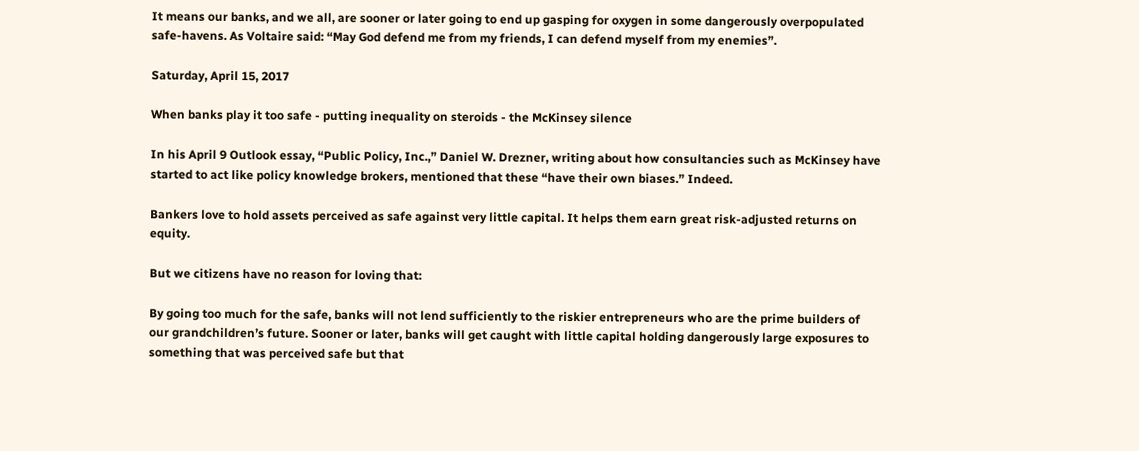It means our banks, and we all, are sooner or later going to end up gasping for oxygen in some dangerously overpopulated safe-havens. As Voltaire said: “May God defend me from my friends, I can defend myself from my enemies”.

Saturday, April 15, 2017

When banks play it too safe - putting inequality on steroids - the McKinsey silence

In his April 9 Outlook essay, “Public Policy, Inc.,” Daniel W. Drezner, writing about how consultancies such as McKinsey have started to act like policy knowledge brokers, mentioned that these “have their own biases.” Indeed.

Bankers love to hold assets perceived as safe against very little capital. It helps them earn great risk-adjusted returns on equity.

But we citizens have no reason for loving that:

By going too much for the safe, banks will not lend sufficiently to the riskier entrepreneurs who are the prime builders of our grandchildren’s future. Sooner or later, banks will get caught with little capital holding dangerously large exposures to something that was perceived safe but that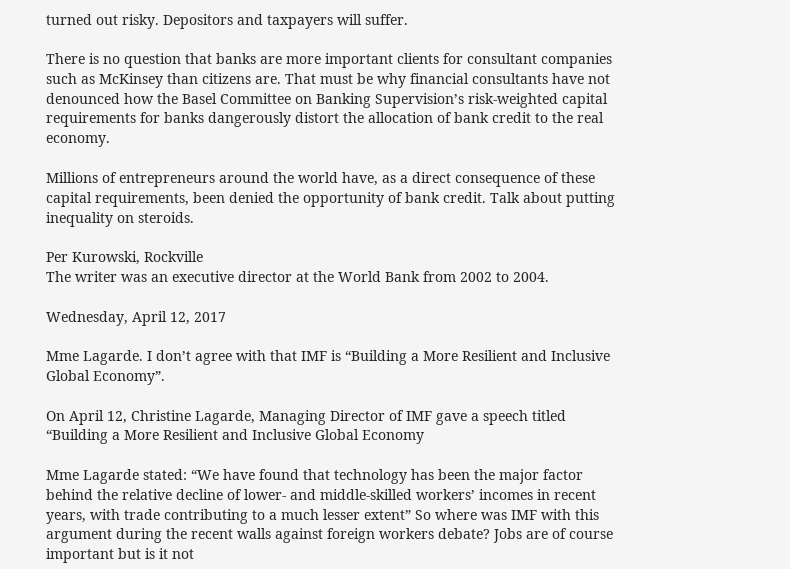turned out risky. Depositors and taxpayers will suffer.

There is no question that banks are more important clients for consultant companies such as McKinsey than citizens are. That must be why financial consultants have not denounced how the Basel Committee on Banking Supervision’s risk-weighted capital requirements for banks dangerously distort the allocation of bank credit to the real economy.

Millions of entrepreneurs around the world have, as a direct consequence of these capital requirements, been denied the opportunity of bank credit. Talk about putting inequality on steroids.

Per Kurowski, Rockville
The writer was an executive director at the World Bank from 2002 to 2004.

Wednesday, April 12, 2017

Mme Lagarde. I don’t agree with that IMF is “Building a More Resilient and Inclusive Global Economy”.

On April 12, Christine Lagarde, Managing Director of IMF gave a speech titled “Building a More Resilient and Inclusive Global Economy

Mme Lagarde stated: “We have found that technology has been the major factor behind the relative decline of lower- and middle-skilled workers’ incomes in recent years, with trade contributing to a much lesser extent” So where was IMF with this argument during the recent walls against foreign workers debate? Jobs are of course important but is it not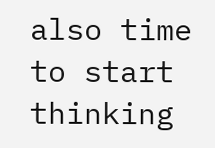also time to start thinking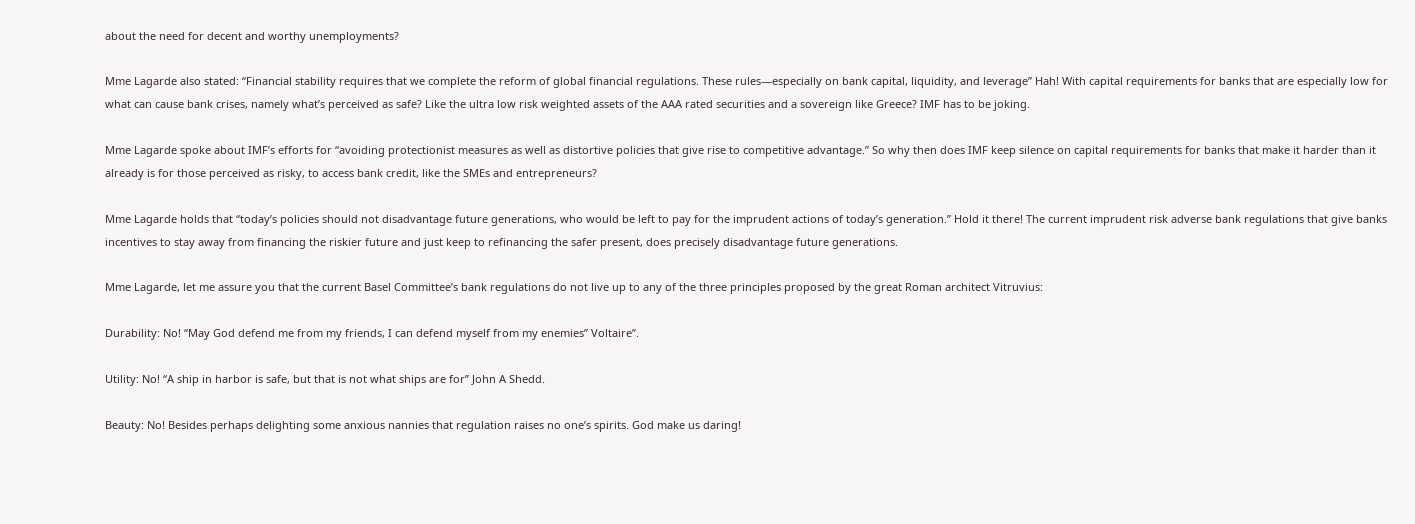about the need for decent and worthy unemployments?

Mme Lagarde also stated: “Financial stability requires that we complete the reform of global financial regulations. These rules—especially on bank capital, liquidity, and leverage” Hah! With capital requirements for banks that are especially low for what can cause bank crises, namely what’s perceived as safe? Like the ultra low risk weighted assets of the AAA rated securities and a sovereign like Greece? IMF has to be joking.

Mme Lagarde spoke about IMF’s efforts for “avoiding protectionist measures as well as distortive policies that give rise to competitive advantage.” So why then does IMF keep silence on capital requirements for banks that make it harder than it already is for those perceived as risky, to access bank credit, like the SMEs and entrepreneurs?

Mme Lagarde holds that “today’s policies should not disadvantage future generations, who would be left to pay for the imprudent actions of today’s generation.” Hold it there! The current imprudent risk adverse bank regulations that give banks incentives to stay away from financing the riskier future and just keep to refinancing the safer present, does precisely disadvantage future generations.

Mme Lagarde, let me assure you that the current Basel Committee’s bank regulations do not live up to any of the three principles proposed by the great Roman architect Vitruvius:

Durability: No! “May God defend me from my friends, I can defend myself from my enemies” Voltaire”.

Utility: No! “A ship in harbor is safe, but that is not what ships are for” John A Shedd.

Beauty: No! Besides perhaps delighting some anxious nannies that regulation raises no one’s spirits. God make us daring!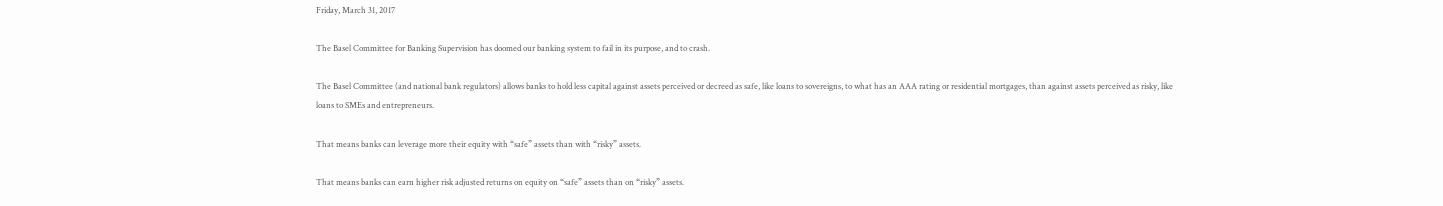Friday, March 31, 2017

The Basel Committee for Banking Supervision has doomed our banking system to fail in its purpose, and to crash.

The Basel Committee (and national bank regulators) allows banks to hold less capital against assets perceived or decreed as safe, like loans to sovereigns, to what has an AAA rating or residential mortgages, than against assets perceived as risky, like loans to SMEs and entrepreneurs.

That means banks can leverage more their equity with “safe” assets than with “risky” assets.

That means banks can earn higher risk adjusted returns on equity on “safe” assets than on “risky” assets.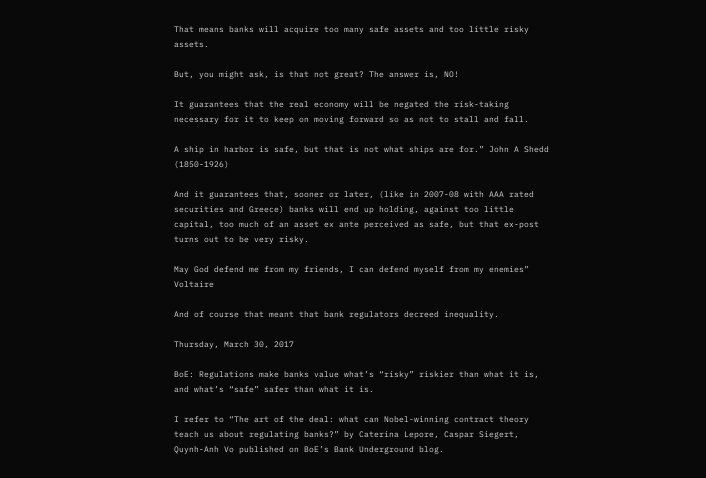That means banks will acquire too many safe assets and too little risky assets.

But, you might ask, is that not great? The answer is, NO!

It guarantees that the real economy will be negated the risk-taking necessary for it to keep on moving forward so as not to stall and fall.

A ship in harbor is safe, but that is not what ships are for.” John A Shedd (1850-1926)

And it guarantees that, sooner or later, (like in 2007-08 with AAA rated securities and Greece) banks will end up holding, against too little capital, too much of an asset ex ante perceived as safe, but that ex-post turns out to be very risky.

May God defend me from my friends, I can defend myself from my enemies” Voltaire

And of course that meant that bank regulators decreed inequality.

Thursday, March 30, 2017

BoE: Regulations make banks value what’s “risky” riskier than what it is, and what’s “safe” safer than what it is.

I refer to “The art of the deal: what can Nobel-winning contract theory teach us about regulating banks?” by Caterina Lepore, Caspar Siegert, Quynh-Anh Vo published on BoE’s Bank Underground blog.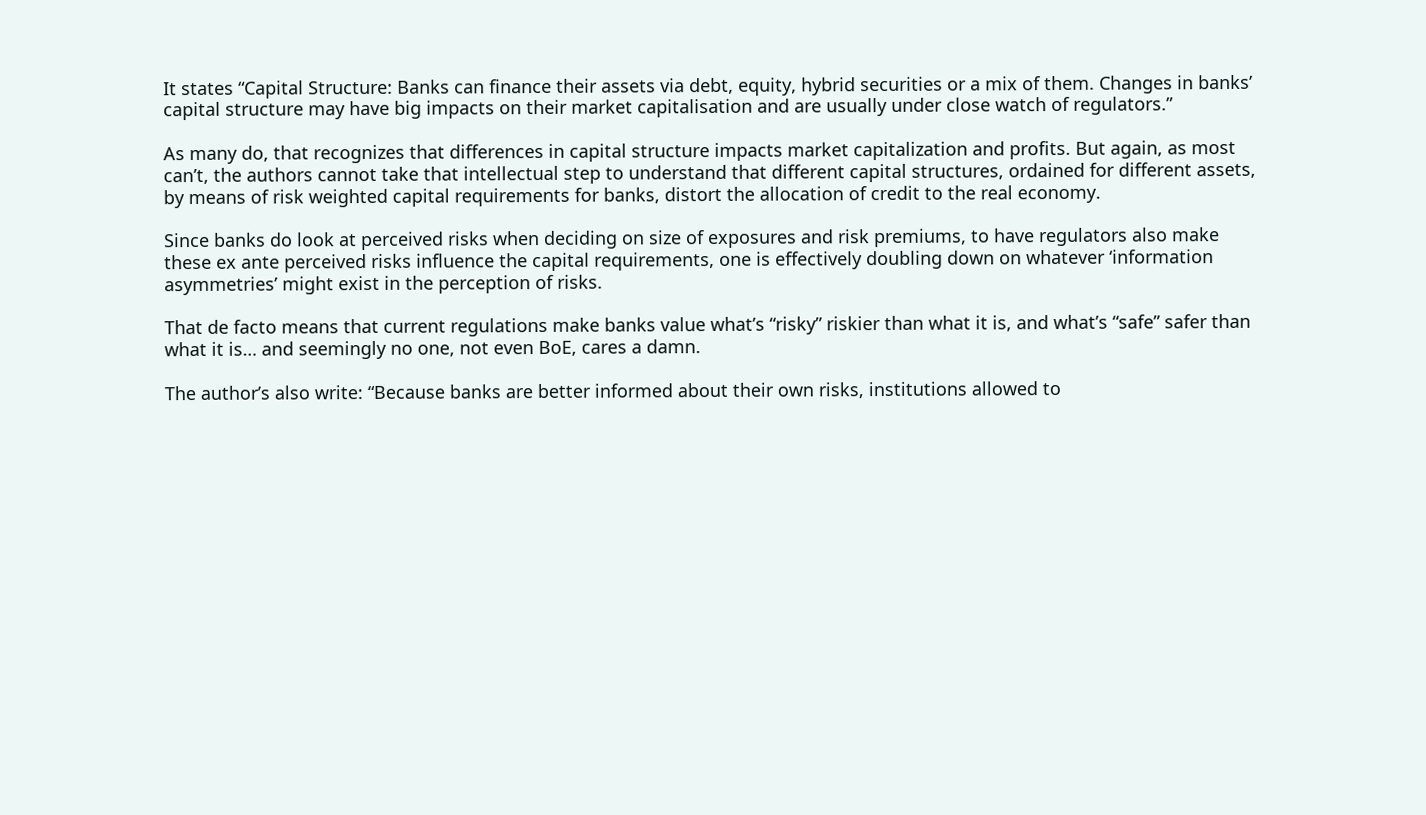It states “Capital Structure: Banks can finance their assets via debt, equity, hybrid securities or a mix of them. Changes in banks’ capital structure may have big impacts on their market capitalisation and are usually under close watch of regulators.”

As many do, that recognizes that differences in capital structure impacts market capitalization and profits. But again, as most can’t, the authors cannot take that intellectual step to understand that different capital structures, ordained for different assets, by means of risk weighted capital requirements for banks, distort the allocation of credit to the real economy.

Since banks do look at perceived risks when deciding on size of exposures and risk premiums, to have regulators also make these ex ante perceived risks influence the capital requirements, one is effectively doubling down on whatever ‘information asymmetries’ might exist in the perception of risks.

That de facto means that current regulations make banks value what’s “risky” riskier than what it is, and what’s “safe” safer than what it is… and seemingly no one, not even BoE, cares a damn.

The author’s also write: “Because banks are better informed about their own risks, institutions allowed to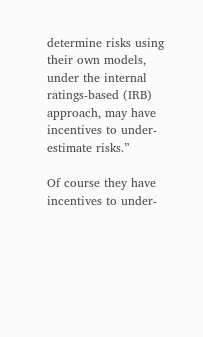determine risks using their own models, under the internal ratings-based (IRB) approach, may have incentives to under-estimate risks.”

Of course they have incentives to under-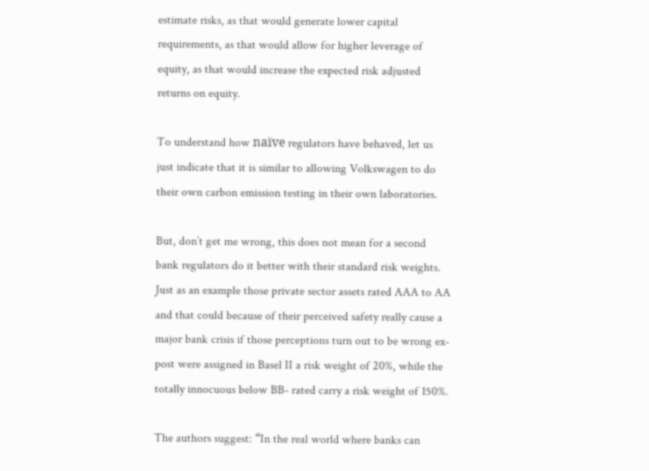estimate risks, as that would generate lower capital requirements, as that would allow for higher leverage of equity, as that would increase the expected risk adjusted returns on equity.

To understand how naïve regulators have behaved, let us just indicate that it is similar to allowing Volkswagen to do their own carbon emission testing in their own laboratories.

But, don’t get me wrong, this does not mean for a second bank regulators do it better with their standard risk weights. Just as an example those private sector assets rated AAA to AA and that could because of their perceived safety really cause a major bank crisis if those perceptions turn out to be wrong ex-post were assigned in Basel II a risk weight of 20%, while the totally innocuous below BB- rated carry a risk weight of 150%.

The authors suggest: “In the real world where banks can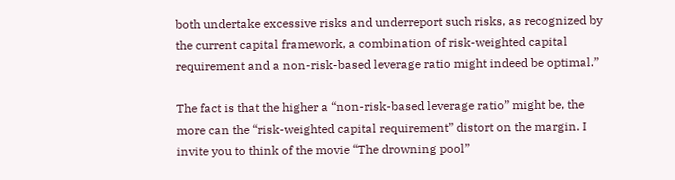both undertake excessive risks and underreport such risks, as recognized by the current capital framework, a combination of risk-weighted capital requirement and a non-risk-based leverage ratio might indeed be optimal.”

The fact is that the higher a “non-risk-based leverage ratio” might be, the more can the “risk-weighted capital requirement” distort on the margin. I invite you to think of the movie “The drowning pool”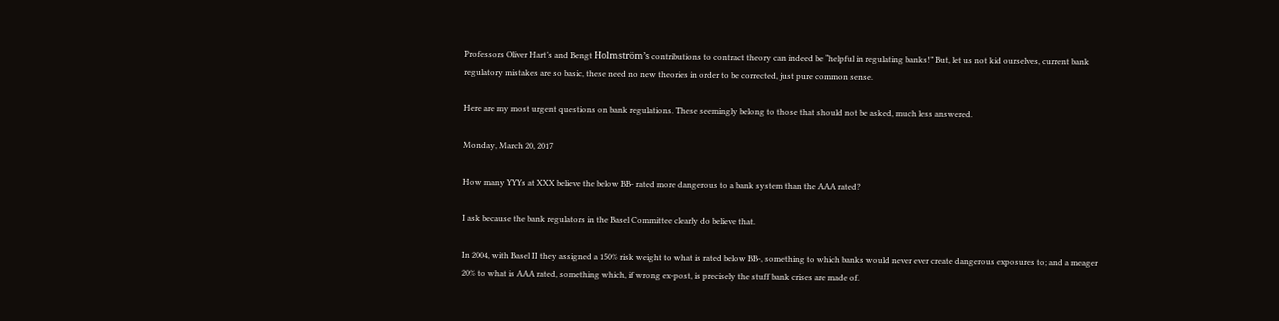Professors Oliver Hart’s and Bengt Holmström’s contributions to contract theory can indeed be “helpful in regulating banks!” But, let us not kid ourselves, current bank regulatory mistakes are so basic, these need no new theories in order to be corrected, just pure common sense.

Here are my most urgent questions on bank regulations. These seemingly belong to those that should not be asked, much less answered.

Monday, March 20, 2017

How many YYYs at XXX believe the below BB- rated more dangerous to a bank system than the AAA rated?

I ask because the bank regulators in the Basel Committee clearly do believe that.

In 2004, with Basel II they assigned a 150% risk weight to what is rated below BB-, something to which banks would never ever create dangerous exposures to; and a meager 20% to what is AAA rated, something which, if wrong ex-post, is precisely the stuff bank crises are made of.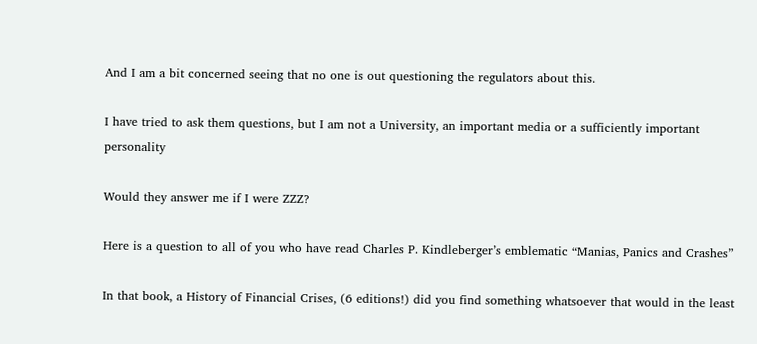And I am a bit concerned seeing that no one is out questioning the regulators about this.

I have tried to ask them questions, but I am not a University, an important media or a sufficiently important personality

Would they answer me if I were ZZZ?

Here is a question to all of you who have read Charles P. Kindleberger’s emblematic “Manias, Panics and Crashes”

In that book, a History of Financial Crises, (6 editions!) did you find something whatsoever that would in the least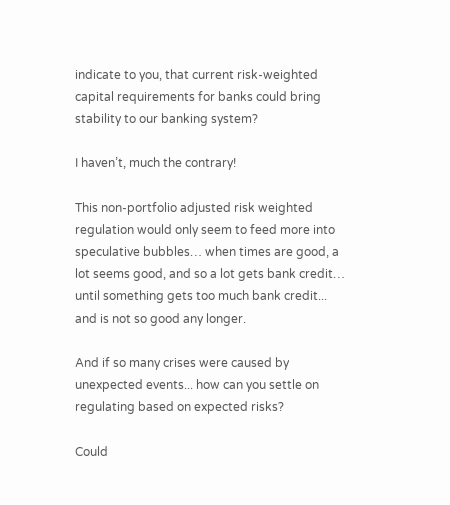indicate to you, that current risk-weighted capital requirements for banks could bring stability to our banking system?

I haven’t, much the contrary!

This non-portfolio adjusted risk weighted regulation would only seem to feed more into speculative bubbles… when times are good, a lot seems good, and so a lot gets bank credit… until something gets too much bank credit... and is not so good any longer.

And if so many crises were caused by unexpected events... how can you settle on regulating based on expected risks?

Could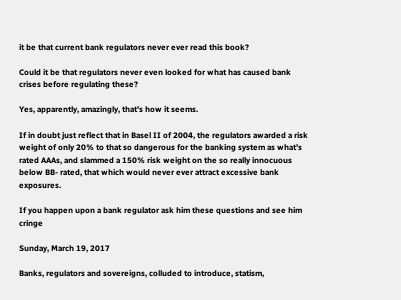it be that current bank regulators never ever read this book?

Could it be that regulators never even looked for what has caused bank crises before regulating these?

Yes, apparently, amazingly, that’s how it seems.

If in doubt just reflect that in Basel II of 2004, the regulators awarded a risk weight of only 20% to that so dangerous for the banking system as what’s rated AAAs, and slammed a 150% risk weight on the so really innocuous below BB- rated, that which would never ever attract excessive bank exposures.

If you happen upon a bank regulator ask him these questions and see him cringe

Sunday, March 19, 2017

Banks, regulators and sovereigns, colluded to introduce, statism,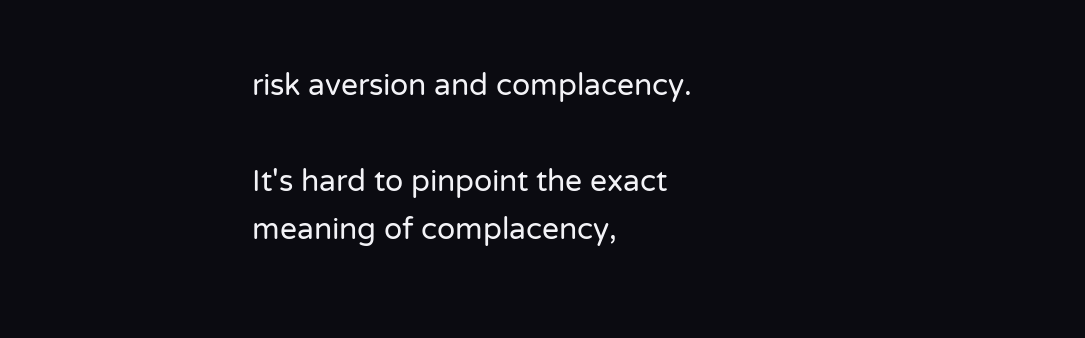risk aversion and complacency.

It's hard to pinpoint the exact meaning of complacency,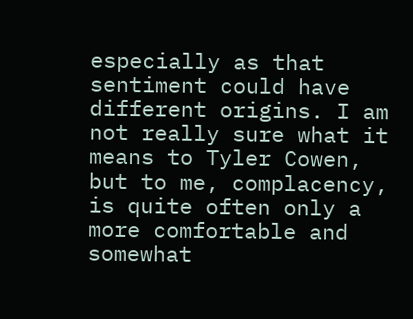especially as that sentiment could have different origins. I am not really sure what it means to Tyler Cowen, but to me, complacency, is quite often only a more comfortable and somewhat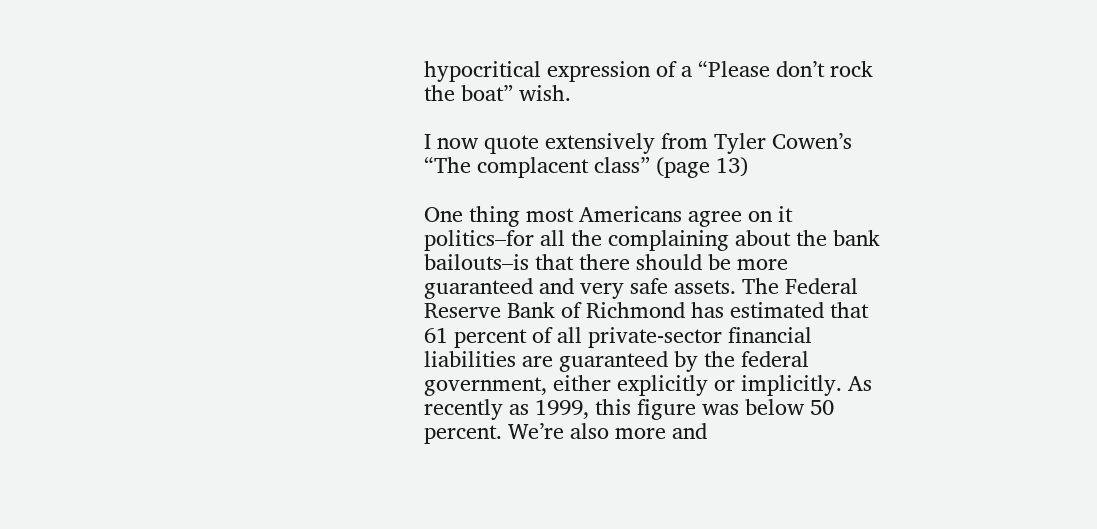hypocritical expression of a “Please don’t rock the boat” wish.

I now quote extensively from Tyler Cowen’s “The complacent class” (page 13)

One thing most Americans agree on it politics–for all the complaining about the bank bailouts–is that there should be more guaranteed and very safe assets. The Federal Reserve Bank of Richmond has estimated that 61 percent of all private-sector financial liabilities are guaranteed by the federal government, either explicitly or implicitly. As recently as 1999, this figure was below 50 percent. We’re also more and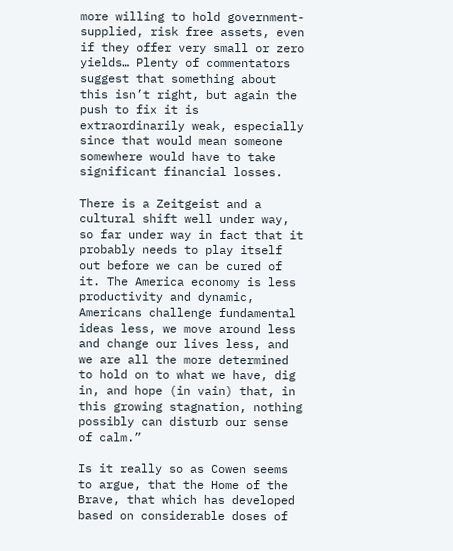more willing to hold government-supplied, risk free assets, even if they offer very small or zero yields… Plenty of commentators suggest that something about this isn’t right, but again the push to fix it is extraordinarily weak, especially since that would mean someone somewhere would have to take significant financial losses.

There is a Zeitgeist and a cultural shift well under way, so far under way in fact that it probably needs to play itself out before we can be cured of it. The America economy is less productivity and dynamic, Americans challenge fundamental ideas less, we move around less and change our lives less, and we are all the more determined to hold on to what we have, dig in, and hope (in vain) that, in this growing stagnation, nothing possibly can disturb our sense of calm.”

Is it really so as Cowen seems to argue, that the Home of the Brave, that which has developed based on considerable doses of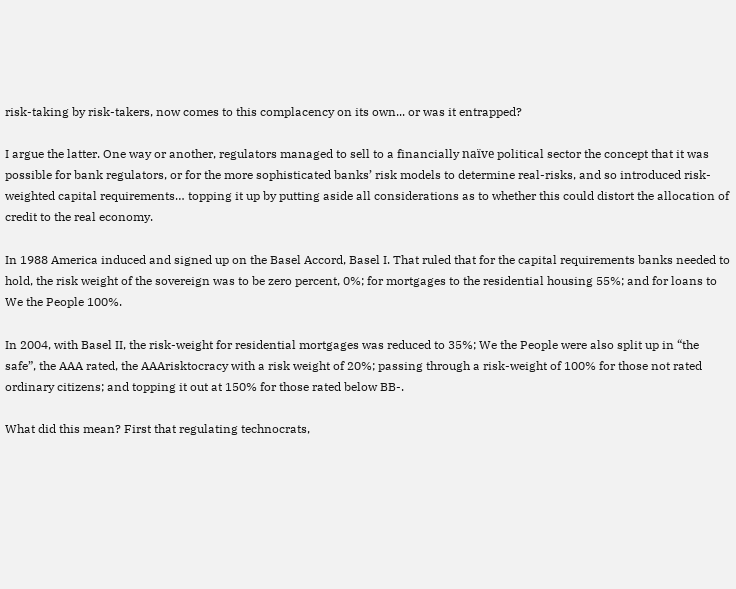risk-taking by risk-takers, now comes to this complacency on its own... or was it entrapped?

I argue the latter. One way or another, regulators managed to sell to a financially naïve political sector the concept that it was possible for bank regulators, or for the more sophisticated banks’ risk models to determine real-risks, and so introduced risk-weighted capital requirements… topping it up by putting aside all considerations as to whether this could distort the allocation of credit to the real economy.

In 1988 America induced and signed up on the Basel Accord, Basel I. That ruled that for the capital requirements banks needed to hold, the risk weight of the sovereign was to be zero percent, 0%; for mortgages to the residential housing 55%; and for loans to We the People 100%.

In 2004, with Basel II, the risk-weight for residential mortgages was reduced to 35%; We the People were also split up in “the safe”, the AAA rated, the AAArisktocracy with a risk weight of 20%; passing through a risk-weight of 100% for those not rated ordinary citizens; and topping it out at 150% for those rated below BB-.

What did this mean? First that regulating technocrats,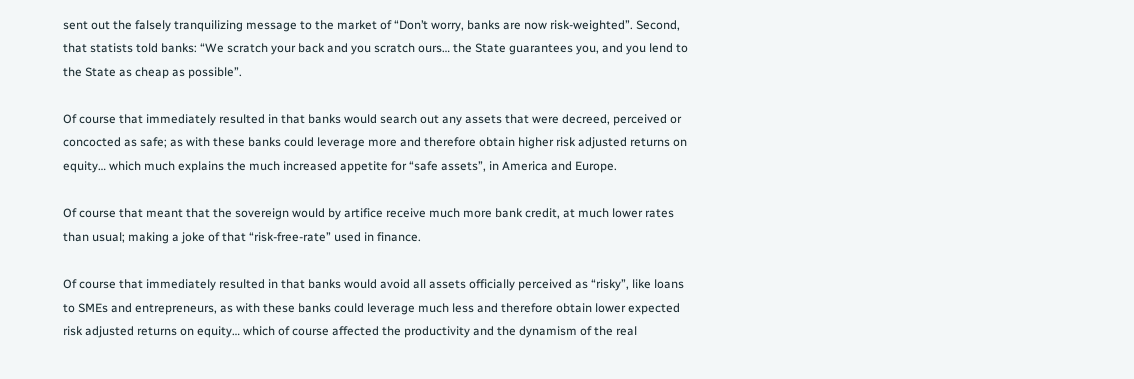sent out the falsely tranquilizing message to the market of “Don’t worry, banks are now risk-weighted”. Second, that statists told banks: “We scratch your back and you scratch ours… the State guarantees you, and you lend to the State as cheap as possible”.

Of course that immediately resulted in that banks would search out any assets that were decreed, perceived or concocted as safe; as with these banks could leverage more and therefore obtain higher risk adjusted returns on equity… which much explains the much increased appetite for “safe assets”, in America and Europe.

Of course that meant that the sovereign would by artifice receive much more bank credit, at much lower rates than usual; making a joke of that “risk-free-rate” used in finance.

Of course that immediately resulted in that banks would avoid all assets officially perceived as “risky”, like loans to SMEs and entrepreneurs, as with these banks could leverage much less and therefore obtain lower expected risk adjusted returns on equity… which of course affected the productivity and the dynamism of the real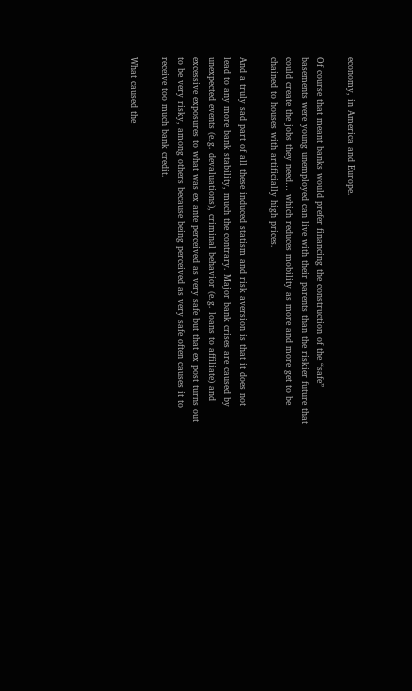economy, in America and Europe.

Of course that meant banks would prefer financing the construction of the “safe” basements were young unemployed can live with their parents than the riskier future that could create the jobs they need… which reduces mobility as more and more get to be chained to houses with artificially high prices.

And a truly sad part of all these induced statism and risk aversion is that it does not lead to any more bank stability, much the contrary. Major bank crises are caused by unexpected events (e.g. devaluations), criminal behavior (e.g. loans to affiliate) and excessive exposures to what was ex ante perceived as very safe but that ex post turns out to be very risky, among others because being perceived as very safe often causes it to receive too much bank credit.

What caused the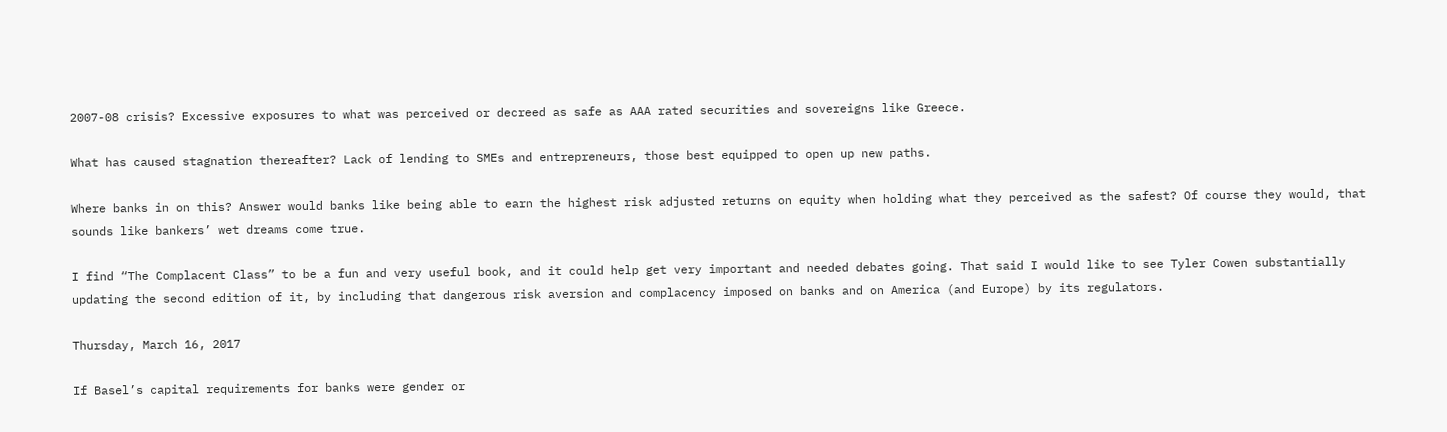2007-08 crisis? Excessive exposures to what was perceived or decreed as safe as AAA rated securities and sovereigns like Greece.

What has caused stagnation thereafter? Lack of lending to SMEs and entrepreneurs, those best equipped to open up new paths.

Where banks in on this? Answer would banks like being able to earn the highest risk adjusted returns on equity when holding what they perceived as the safest? Of course they would, that sounds like bankers’ wet dreams come true.

I find “The Complacent Class” to be a fun and very useful book, and it could help get very important and needed debates going. That said I would like to see Tyler Cowen substantially updating the second edition of it, by including that dangerous risk aversion and complacency imposed on banks and on America (and Europe) by its regulators.

Thursday, March 16, 2017

If Basel’s capital requirements for banks were gender or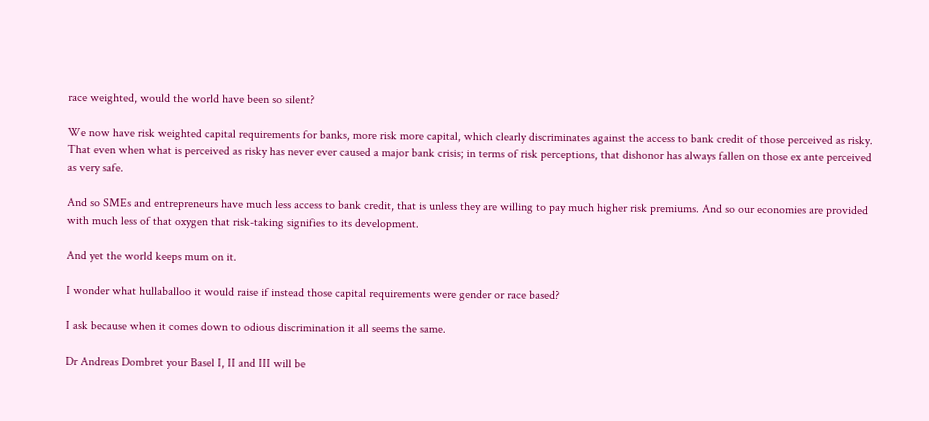race weighted, would the world have been so silent?

We now have risk weighted capital requirements for banks, more risk more capital, which clearly discriminates against the access to bank credit of those perceived as risky. That even when what is perceived as risky has never ever caused a major bank crisis; in terms of risk perceptions, that dishonor has always fallen on those ex ante perceived as very safe.

And so SMEs and entrepreneurs have much less access to bank credit, that is unless they are willing to pay much higher risk premiums. And so our economies are provided with much less of that oxygen that risk-taking signifies to its development.

And yet the world keeps mum on it.

I wonder what hullaballoo it would raise if instead those capital requirements were gender or race based?

I ask because when it comes down to odious discrimination it all seems the same.

Dr Andreas Dombret your Basel I, II and III will be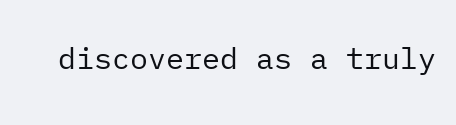discovered as a truly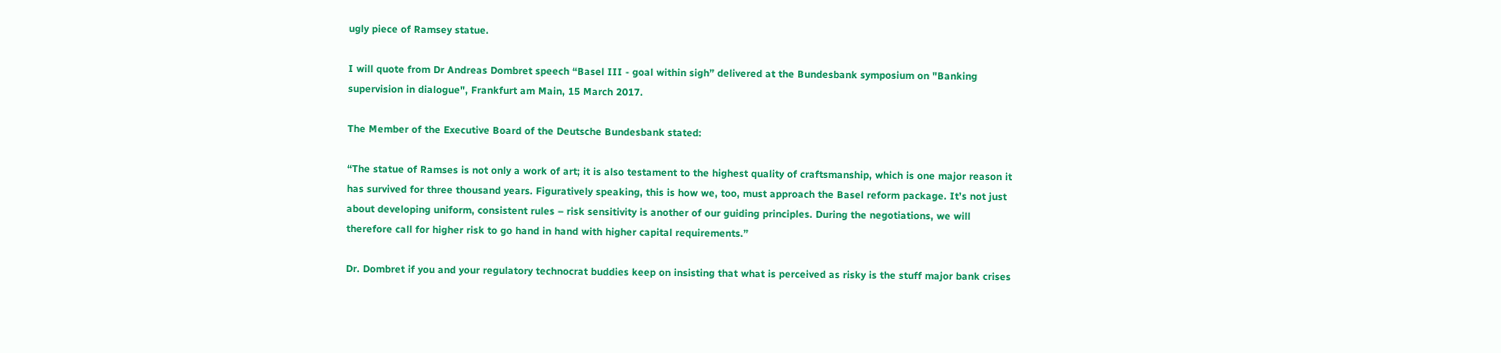ugly piece of Ramsey statue.

I will quote from Dr Andreas Dombret speech “Basel III - goal within sigh” delivered at the Bundesbank symposium on "Banking supervision in dialogue", Frankfurt am Main, 15 March 2017.

The Member of the Executive Board of the Deutsche Bundesbank stated:

“The statue of Ramses is not only a work of art; it is also testament to the highest quality of craftsmanship, which is one major reason it has survived for three thousand years. Figuratively speaking, this is how we, too, must approach the Basel reform package. It’s not just about developing uniform, consistent rules – risk sensitivity is another of our guiding principles. During the negotiations, we will therefore call for higher risk to go hand in hand with higher capital requirements.”

Dr. Dombret if you and your regulatory technocrat buddies keep on insisting that what is perceived as risky is the stuff major bank crises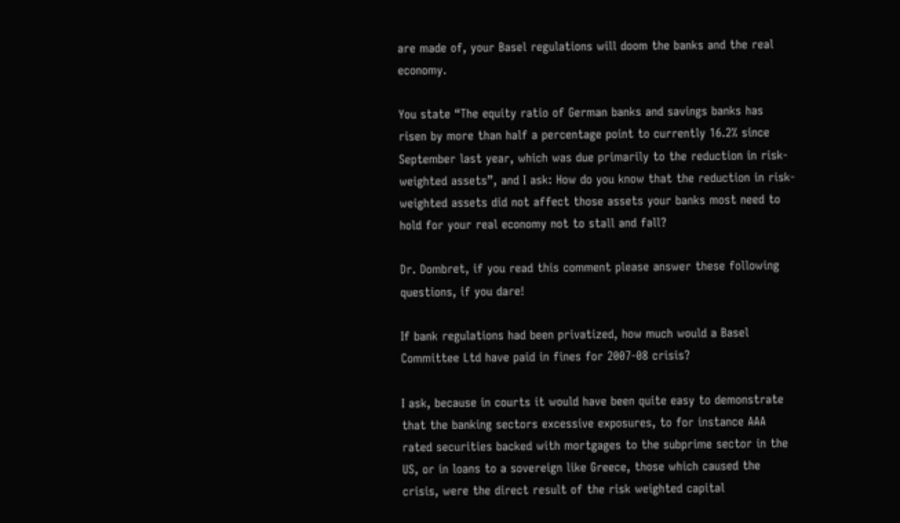are made of, your Basel regulations will doom the banks and the real economy.

You state “The equity ratio of German banks and savings banks has risen by more than half a percentage point to currently 16.2% since September last year, which was due primarily to the reduction in risk-weighted assets”, and I ask: How do you know that the reduction in risk-weighted assets did not affect those assets your banks most need to hold for your real economy not to stall and fall?

Dr. Dombret, if you read this comment please answer these following questions, if you dare!

If bank regulations had been privatized, how much would a Basel Committee Ltd have paid in fines for 2007-08 crisis?

I ask, because in courts it would have been quite easy to demonstrate that the banking sectors excessive exposures, to for instance AAA rated securities backed with mortgages to the subprime sector in the US, or in loans to a sovereign like Greece, those which caused the crisis, were the direct result of the risk weighted capital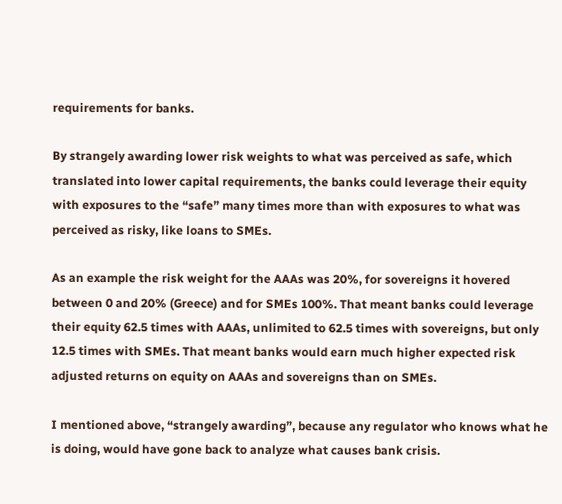requirements for banks.

By strangely awarding lower risk weights to what was perceived as safe, which translated into lower capital requirements, the banks could leverage their equity with exposures to the “safe” many times more than with exposures to what was perceived as risky, like loans to SMEs.

As an example the risk weight for the AAAs was 20%, for sovereigns it hovered between 0 and 20% (Greece) and for SMEs 100%. That meant banks could leverage their equity 62.5 times with AAAs, unlimited to 62.5 times with sovereigns, but only 12.5 times with SMEs. That meant banks would earn much higher expected risk adjusted returns on equity on AAAs and sovereigns than on SMEs.

I mentioned above, “strangely awarding”, because any regulator who knows what he is doing, would have gone back to analyze what causes bank crisis.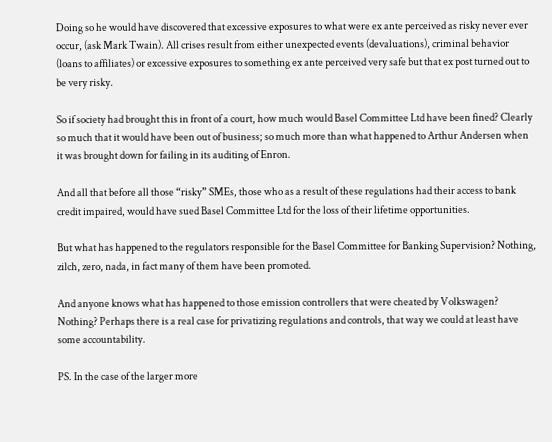Doing so he would have discovered that excessive exposures to what were ex ante perceived as risky never ever occur, (ask Mark Twain). All crises result from either unexpected events (devaluations), criminal behavior (loans to affiliates) or excessive exposures to something ex ante perceived very safe but that ex post turned out to be very risky.

So if society had brought this in front of a court, how much would Basel Committee Ltd have been fined? Clearly so much that it would have been out of business; so much more than what happened to Arthur Andersen when it was brought down for failing in its auditing of Enron.

And all that before all those “risky” SMEs, those who as a result of these regulations had their access to bank credit impaired, would have sued Basel Committee Ltd for the loss of their lifetime opportunities.

But what has happened to the regulators responsible for the Basel Committee for Banking Supervision? Nothing, zilch, zero, nada, in fact many of them have been promoted.

And anyone knows what has happened to those emission controllers that were cheated by Volkswagen? Nothing? Perhaps there is a real case for privatizing regulations and controls, that way we could at least have some accountability.

PS. In the case of the larger more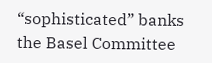“sophisticated” banks the Basel Committee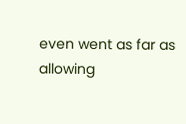even went as far as allowing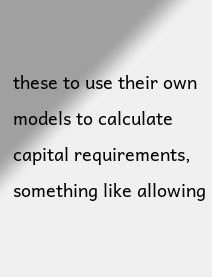these to use their own models to calculate capital requirements, something like allowing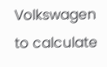Volkswagen to calculate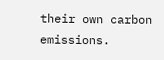their own carbon emissions.